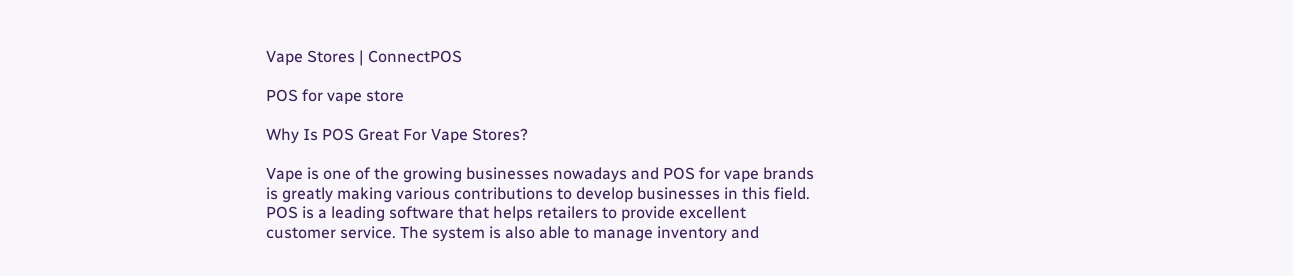Vape Stores | ConnectPOS

POS for vape store

Why Is POS Great For Vape Stores?

Vape is one of the growing businesses nowadays and POS for vape brands is greatly making various contributions to develop businesses in this field. POS is a leading software that helps retailers to provide excellent customer service. The system is also able to manage inventory and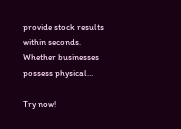provide stock results within seconds. Whether businesses possess physical…

Try now!